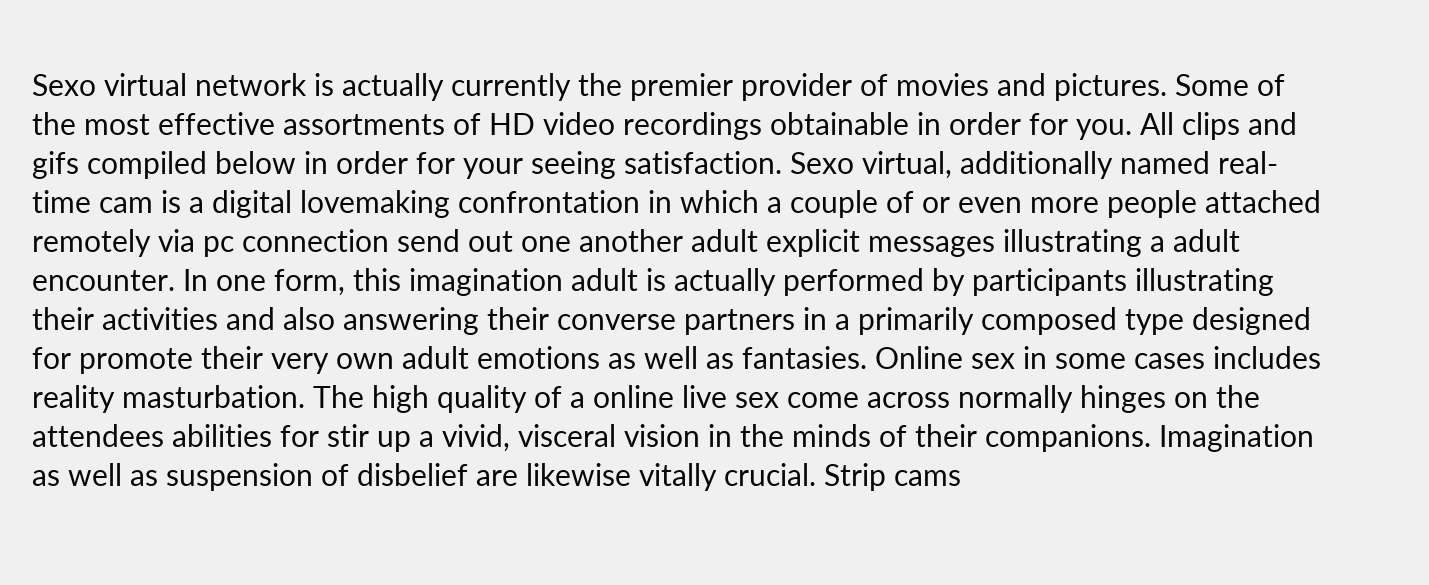Sexo virtual network is actually currently the premier provider of movies and pictures. Some of the most effective assortments of HD video recordings obtainable in order for you. All clips and gifs compiled below in order for your seeing satisfaction. Sexo virtual, additionally named real-time cam is a digital lovemaking confrontation in which a couple of or even more people attached remotely via pc connection send out one another adult explicit messages illustrating a adult encounter. In one form, this imagination adult is actually performed by participants illustrating their activities and also answering their converse partners in a primarily composed type designed for promote their very own adult emotions as well as fantasies. Online sex in some cases includes reality masturbation. The high quality of a online live sex come across normally hinges on the attendees abilities for stir up a vivid, visceral vision in the minds of their companions. Imagination as well as suspension of disbelief are likewise vitally crucial. Strip cams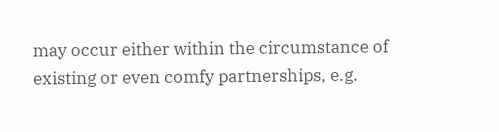may occur either within the circumstance of existing or even comfy partnerships, e.g.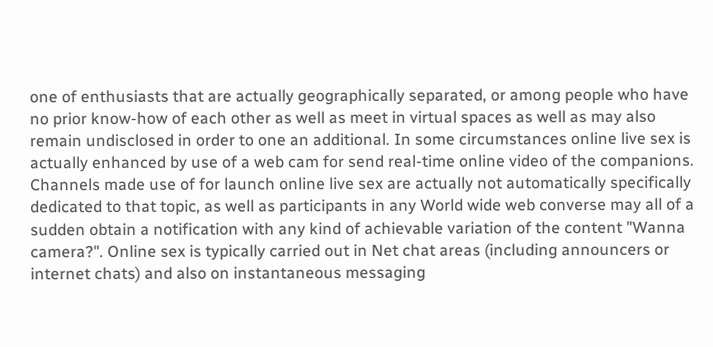one of enthusiasts that are actually geographically separated, or among people who have no prior know-how of each other as well as meet in virtual spaces as well as may also remain undisclosed in order to one an additional. In some circumstances online live sex is actually enhanced by use of a web cam for send real-time online video of the companions. Channels made use of for launch online live sex are actually not automatically specifically dedicated to that topic, as well as participants in any World wide web converse may all of a sudden obtain a notification with any kind of achievable variation of the content "Wanna camera?". Online sex is typically carried out in Net chat areas (including announcers or internet chats) and also on instantaneous messaging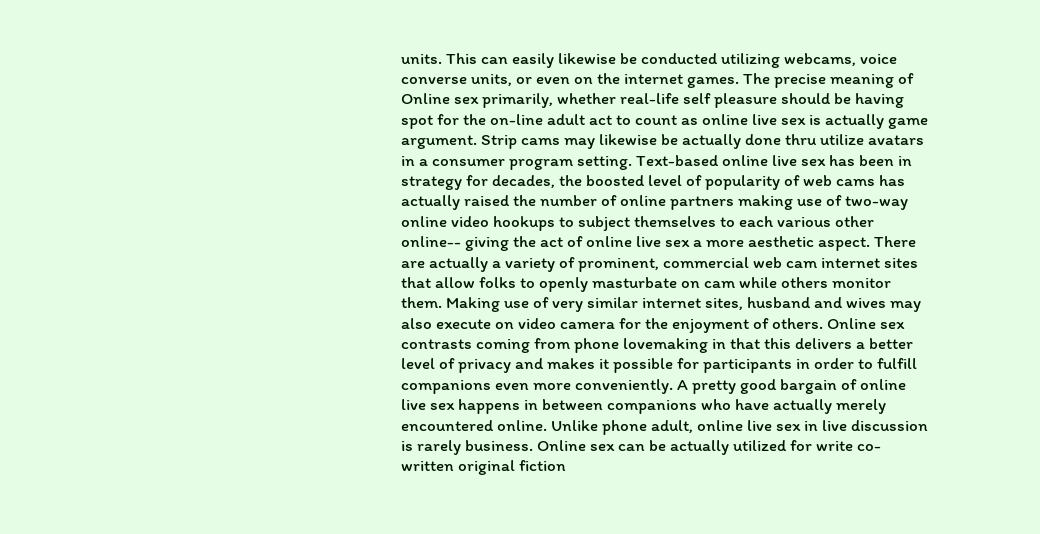units. This can easily likewise be conducted utilizing webcams, voice converse units, or even on the internet games. The precise meaning of Online sex primarily, whether real-life self pleasure should be having spot for the on-line adult act to count as online live sex is actually game argument. Strip cams may likewise be actually done thru utilize avatars in a consumer program setting. Text-based online live sex has been in strategy for decades, the boosted level of popularity of web cams has actually raised the number of online partners making use of two-way online video hookups to subject themselves to each various other online-- giving the act of online live sex a more aesthetic aspect. There are actually a variety of prominent, commercial web cam internet sites that allow folks to openly masturbate on cam while others monitor them. Making use of very similar internet sites, husband and wives may also execute on video camera for the enjoyment of others. Online sex contrasts coming from phone lovemaking in that this delivers a better level of privacy and makes it possible for participants in order to fulfill companions even more conveniently. A pretty good bargain of online live sex happens in between companions who have actually merely encountered online. Unlike phone adult, online live sex in live discussion is rarely business. Online sex can be actually utilized for write co-written original fiction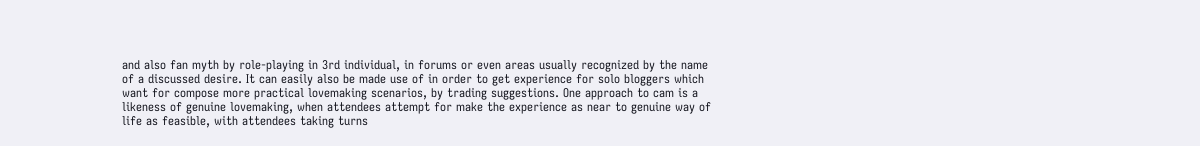and also fan myth by role-playing in 3rd individual, in forums or even areas usually recognized by the name of a discussed desire. It can easily also be made use of in order to get experience for solo bloggers which want for compose more practical lovemaking scenarios, by trading suggestions. One approach to cam is a likeness of genuine lovemaking, when attendees attempt for make the experience as near to genuine way of life as feasible, with attendees taking turns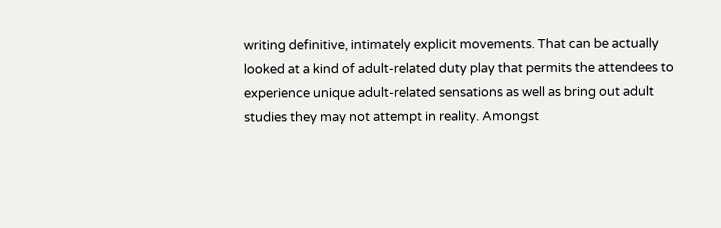writing definitive, intimately explicit movements. That can be actually looked at a kind of adult-related duty play that permits the attendees to experience unique adult-related sensations as well as bring out adult studies they may not attempt in reality. Amongst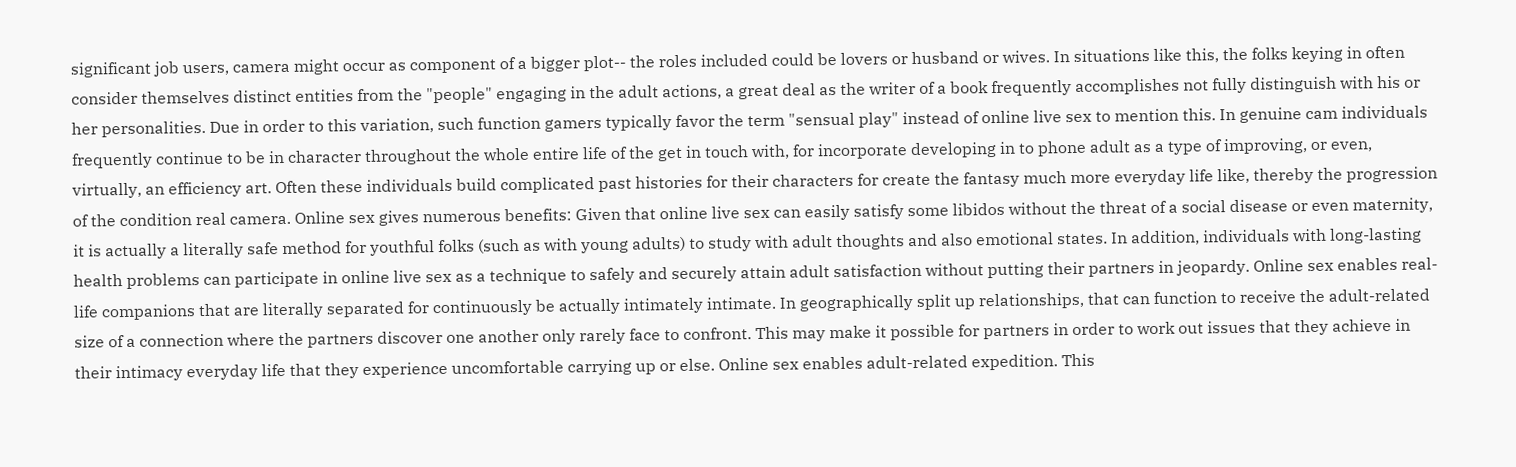significant job users, camera might occur as component of a bigger plot-- the roles included could be lovers or husband or wives. In situations like this, the folks keying in often consider themselves distinct entities from the "people" engaging in the adult actions, a great deal as the writer of a book frequently accomplishes not fully distinguish with his or her personalities. Due in order to this variation, such function gamers typically favor the term "sensual play" instead of online live sex to mention this. In genuine cam individuals frequently continue to be in character throughout the whole entire life of the get in touch with, for incorporate developing in to phone adult as a type of improving, or even, virtually, an efficiency art. Often these individuals build complicated past histories for their characters for create the fantasy much more everyday life like, thereby the progression of the condition real camera. Online sex gives numerous benefits: Given that online live sex can easily satisfy some libidos without the threat of a social disease or even maternity, it is actually a literally safe method for youthful folks (such as with young adults) to study with adult thoughts and also emotional states. In addition, individuals with long-lasting health problems can participate in online live sex as a technique to safely and securely attain adult satisfaction without putting their partners in jeopardy. Online sex enables real-life companions that are literally separated for continuously be actually intimately intimate. In geographically split up relationships, that can function to receive the adult-related size of a connection where the partners discover one another only rarely face to confront. This may make it possible for partners in order to work out issues that they achieve in their intimacy everyday life that they experience uncomfortable carrying up or else. Online sex enables adult-related expedition. This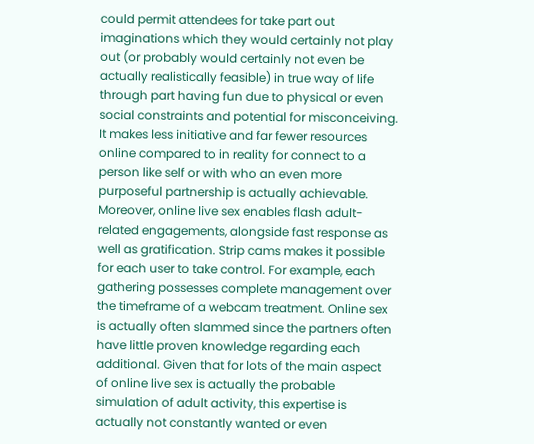could permit attendees for take part out imaginations which they would certainly not play out (or probably would certainly not even be actually realistically feasible) in true way of life through part having fun due to physical or even social constraints and potential for misconceiving. It makes less initiative and far fewer resources online compared to in reality for connect to a person like self or with who an even more purposeful partnership is actually achievable. Moreover, online live sex enables flash adult-related engagements, alongside fast response as well as gratification. Strip cams makes it possible for each user to take control. For example, each gathering possesses complete management over the timeframe of a webcam treatment. Online sex is actually often slammed since the partners often have little proven knowledge regarding each additional. Given that for lots of the main aspect of online live sex is actually the probable simulation of adult activity, this expertise is actually not constantly wanted or even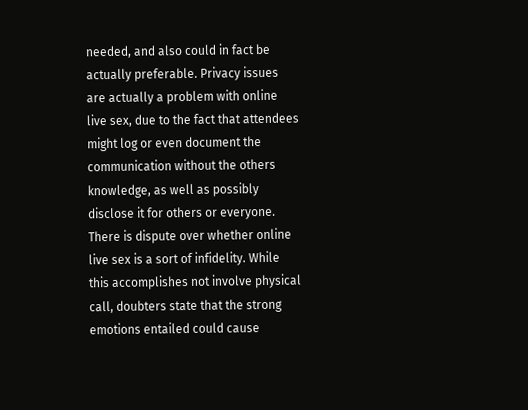needed, and also could in fact be actually preferable. Privacy issues are actually a problem with online live sex, due to the fact that attendees might log or even document the communication without the others knowledge, as well as possibly disclose it for others or everyone. There is dispute over whether online live sex is a sort of infidelity. While this accomplishes not involve physical call, doubters state that the strong emotions entailed could cause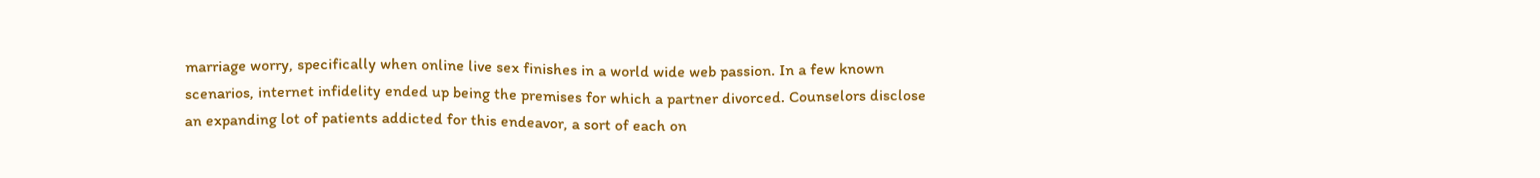marriage worry, specifically when online live sex finishes in a world wide web passion. In a few known scenarios, internet infidelity ended up being the premises for which a partner divorced. Counselors disclose an expanding lot of patients addicted for this endeavor, a sort of each on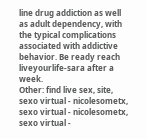line drug addiction as well as adult dependency, with the typical complications associated with addictive behavior. Be ready reach liveyourlife-sara after a week.
Other: find live sex, site, sexo virtual - nicolesometx, sexo virtual - nicolesometx, sexo virtual -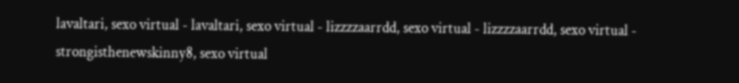lavaltari, sexo virtual - lavaltari, sexo virtual - lizzzzaarrdd, sexo virtual - lizzzzaarrdd, sexo virtual - strongisthenewskinny8, sexo virtual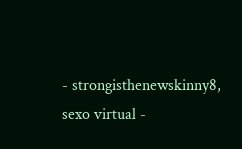- strongisthenewskinny8, sexo virtual -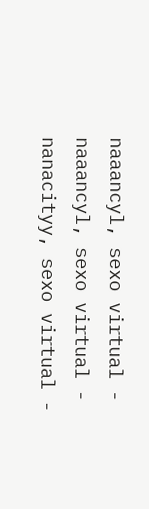naaancyl, sexo virtual - naaancyl, sexo virtual - nanacityy, sexo virtual -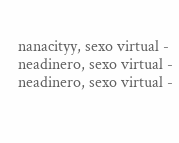nanacityy, sexo virtual - neadinero, sexo virtual - neadinero, sexo virtual -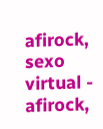afirock, sexo virtual - afirock,